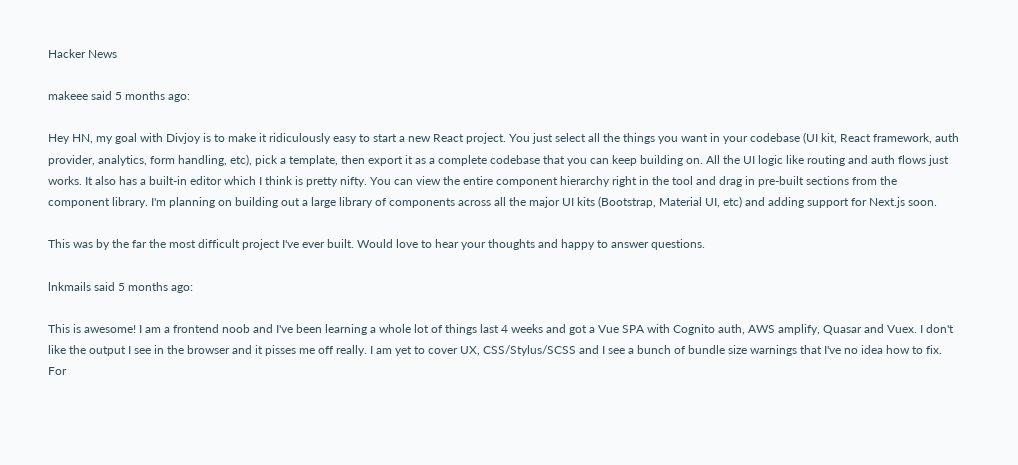Hacker News

makeee said 5 months ago:

Hey HN, my goal with Divjoy is to make it ridiculously easy to start a new React project. You just select all the things you want in your codebase (UI kit, React framework, auth provider, analytics, form handling, etc), pick a template, then export it as a complete codebase that you can keep building on. All the UI logic like routing and auth flows just works. It also has a built-in editor which I think is pretty nifty. You can view the entire component hierarchy right in the tool and drag in pre-built sections from the component library. I'm planning on building out a large library of components across all the major UI kits (Bootstrap, Material UI, etc) and adding support for Next.js soon.

This was by the far the most difficult project I've ever built. Would love to hear your thoughts and happy to answer questions.

lnkmails said 5 months ago:

This is awesome! I am a frontend noob and I've been learning a whole lot of things last 4 weeks and got a Vue SPA with Cognito auth, AWS amplify, Quasar and Vuex. I don't like the output I see in the browser and it pisses me off really. I am yet to cover UX, CSS/Stylus/SCSS and I see a bunch of bundle size warnings that I've no idea how to fix. For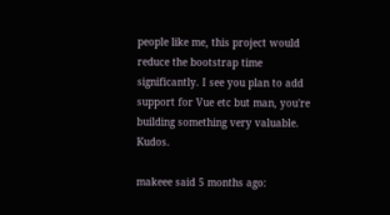people like me, this project would reduce the bootstrap time significantly. I see you plan to add support for Vue etc but man, you're building something very valuable. Kudos.

makeee said 5 months ago: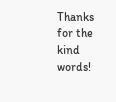Thanks for the kind words!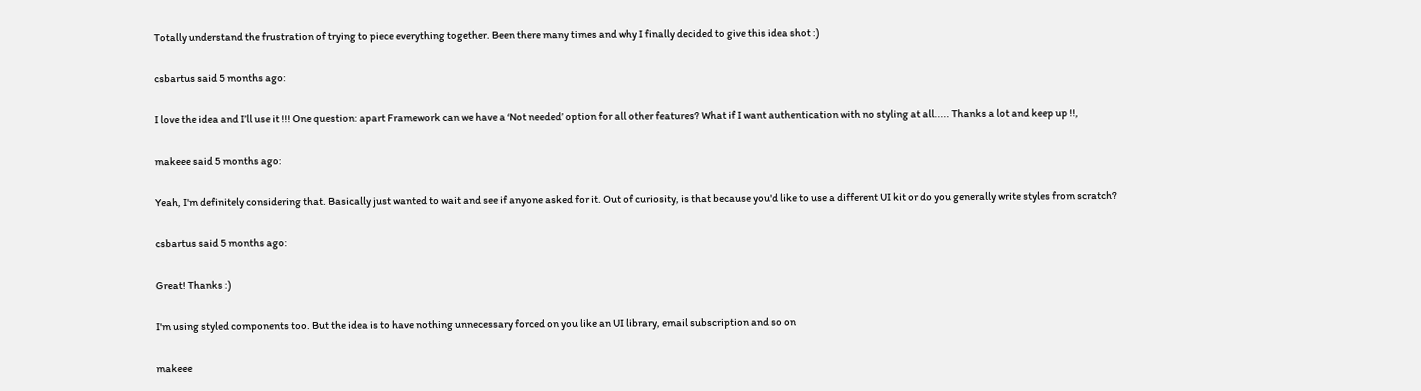Totally understand the frustration of trying to piece everything together. Been there many times and why I finally decided to give this idea shot :)

csbartus said 5 months ago:

I love the idea and I’ll use it !!! One question: apart Framework can we have a ‘Not needed’ option for all other features? What if I want authentication with no styling at all..... Thanks a lot and keep up !!,

makeee said 5 months ago:

Yeah, I'm definitely considering that. Basically just wanted to wait and see if anyone asked for it. Out of curiosity, is that because you'd like to use a different UI kit or do you generally write styles from scratch?

csbartus said 5 months ago:

Great! Thanks :)

I'm using styled components too. But the idea is to have nothing unnecessary forced on you like an UI library, email subscription and so on

makeee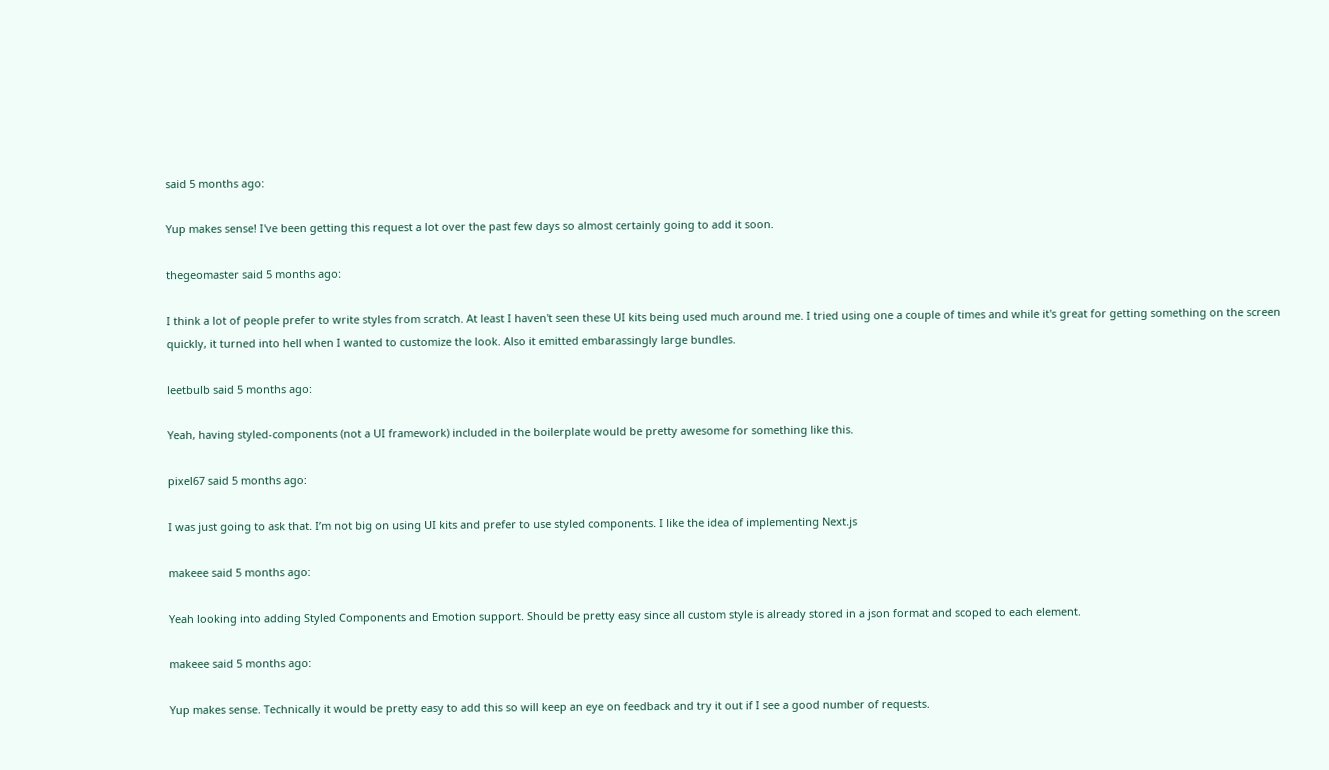said 5 months ago:

Yup makes sense! I've been getting this request a lot over the past few days so almost certainly going to add it soon.

thegeomaster said 5 months ago:

I think a lot of people prefer to write styles from scratch. At least I haven't seen these UI kits being used much around me. I tried using one a couple of times and while it's great for getting something on the screen quickly, it turned into hell when I wanted to customize the look. Also it emitted embarassingly large bundles.

leetbulb said 5 months ago:

Yeah, having styled-components (not a UI framework) included in the boilerplate would be pretty awesome for something like this.

pixel67 said 5 months ago:

I was just going to ask that. I’m not big on using UI kits and prefer to use styled components. I like the idea of implementing Next.js

makeee said 5 months ago:

Yeah looking into adding Styled Components and Emotion support. Should be pretty easy since all custom style is already stored in a json format and scoped to each element.

makeee said 5 months ago:

Yup makes sense. Technically it would be pretty easy to add this so will keep an eye on feedback and try it out if I see a good number of requests.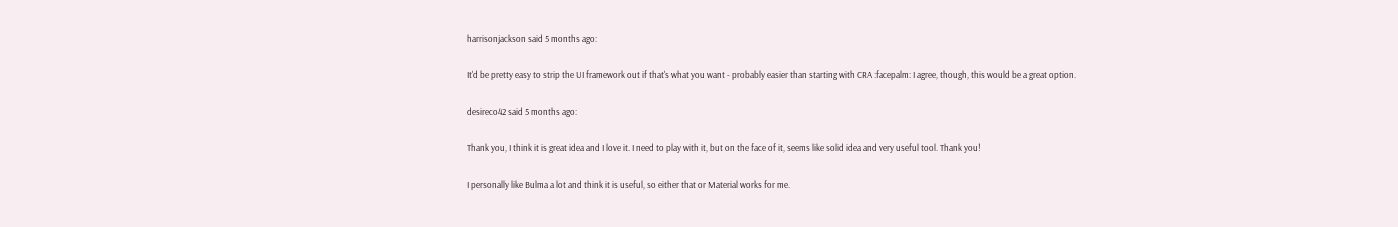harrisonjackson said 5 months ago:

It'd be pretty easy to strip the UI framework out if that's what you want - probably easier than starting with CRA :facepalm: I agree, though, this would be a great option.

desireco42 said 5 months ago:

Thank you, I think it is great idea and I love it. I need to play with it, but on the face of it, seems like solid idea and very useful tool. Thank you!

I personally like Bulma a lot and think it is useful, so either that or Material works for me.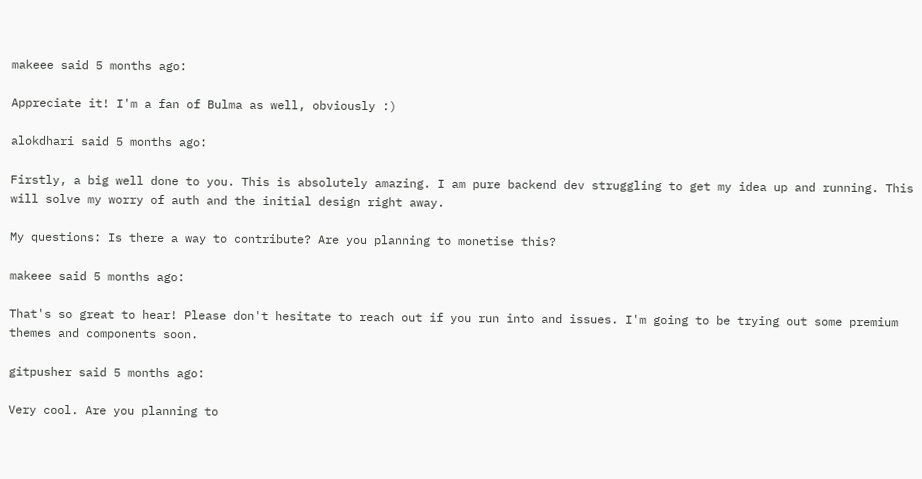makeee said 5 months ago:

Appreciate it! I'm a fan of Bulma as well, obviously :)

alokdhari said 5 months ago:

Firstly, a big well done to you. This is absolutely amazing. I am pure backend dev struggling to get my idea up and running. This will solve my worry of auth and the initial design right away.

My questions: Is there a way to contribute? Are you planning to monetise this?

makeee said 5 months ago:

That's so great to hear! Please don't hesitate to reach out if you run into and issues. I'm going to be trying out some premium themes and components soon.

gitpusher said 5 months ago:

Very cool. Are you planning to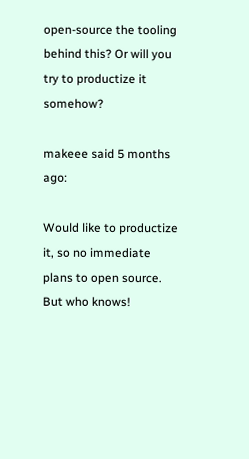open-source the tooling behind this? Or will you try to productize it somehow?

makeee said 5 months ago:

Would like to productize it, so no immediate plans to open source. But who knows!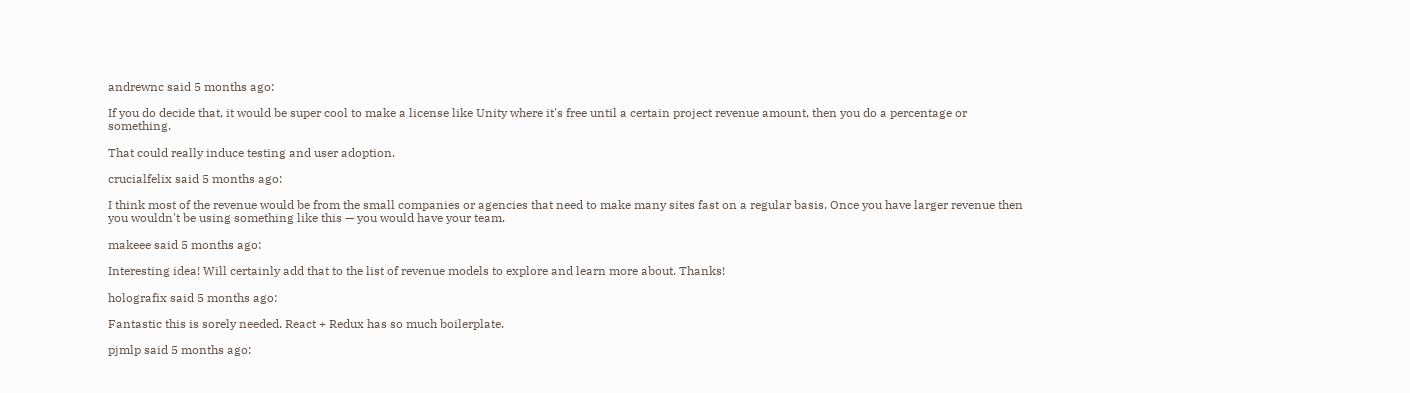andrewnc said 5 months ago:

If you do decide that, it would be super cool to make a license like Unity where it's free until a certain project revenue amount, then you do a percentage or something.

That could really induce testing and user adoption.

crucialfelix said 5 months ago:

I think most of the revenue would be from the small companies or agencies that need to make many sites fast on a regular basis. Once you have larger revenue then you wouldn't be using something like this — you would have your team.

makeee said 5 months ago:

Interesting idea! Will certainly add that to the list of revenue models to explore and learn more about. Thanks!

holografix said 5 months ago:

Fantastic this is sorely needed. React + Redux has so much boilerplate.

pjmlp said 5 months ago: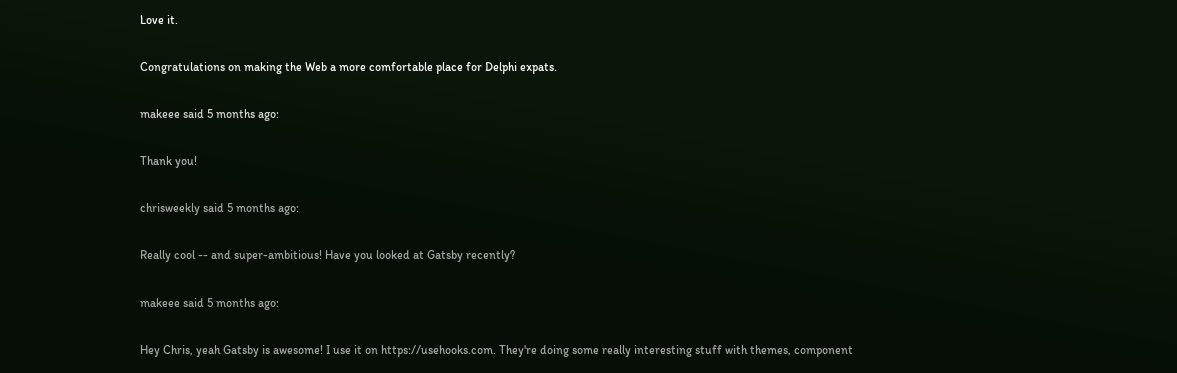Love it.

Congratulations on making the Web a more comfortable place for Delphi expats.

makeee said 5 months ago:

Thank you!

chrisweekly said 5 months ago:

Really cool -- and super-ambitious! Have you looked at Gatsby recently?

makeee said 5 months ago:

Hey Chris, yeah Gatsby is awesome! I use it on https://usehooks.com. They're doing some really interesting stuff with themes, component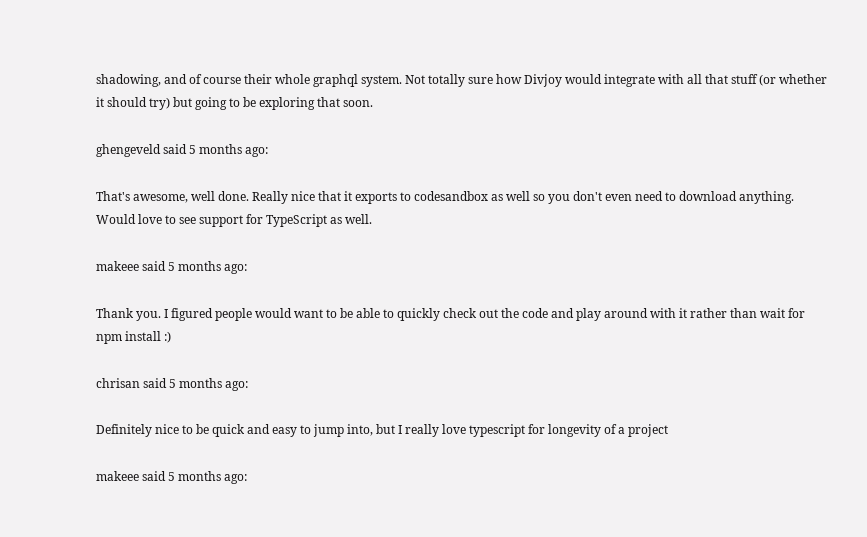shadowing, and of course their whole graphql system. Not totally sure how Divjoy would integrate with all that stuff (or whether it should try) but going to be exploring that soon.

ghengeveld said 5 months ago:

That's awesome, well done. Really nice that it exports to codesandbox as well so you don't even need to download anything. Would love to see support for TypeScript as well.

makeee said 5 months ago:

Thank you. I figured people would want to be able to quickly check out the code and play around with it rather than wait for npm install :)

chrisan said 5 months ago:

Definitely nice to be quick and easy to jump into, but I really love typescript for longevity of a project

makeee said 5 months ago: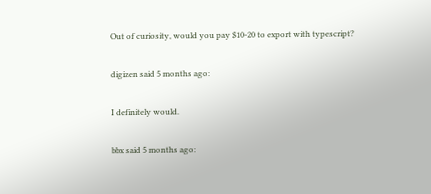Out of curiosity, would you pay $10-20 to export with typescript?

digizen said 5 months ago:

I definitely would.

bbx said 5 months ago: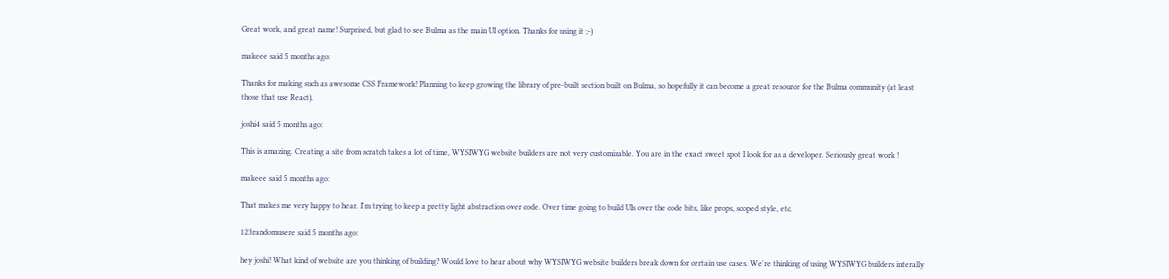Great work, and great name! Surprised, but glad to see Bulma as the main UI option. Thanks for using it ;-)

makeee said 5 months ago:

Thanks for making such as awesome CSS Framework! Planning to keep growing the library of pre-built section built on Bulma, so hopefully it can become a great resource for the Bulma community (at least those that use React).

joshi4 said 5 months ago:

This is amazing. Creating a site from scratch takes a lot of time, WYSIWYG website builders are not very customizable. You are in the exact sweet spot I look for as a developer. Seriously great work !

makeee said 5 months ago:

That makes me very happy to hear. I'm trying to keep a pretty light abstraction over code. Over time going to build UIs over the code bits, like props, scoped style, etc.

123randomusere said 5 months ago:

hey joshi! What kind of website are you thinking of building? Would love to hear about why WYSIWYG website builders break down for certain use cases. We're thinking of using WYSIWYG builders interally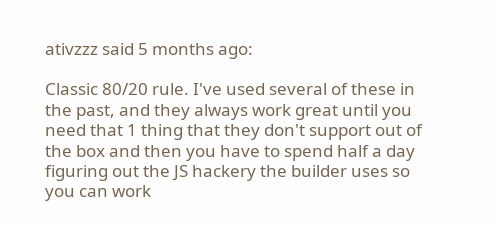ativzzz said 5 months ago:

Classic 80/20 rule. I've used several of these in the past, and they always work great until you need that 1 thing that they don't support out of the box and then you have to spend half a day figuring out the JS hackery the builder uses so you can work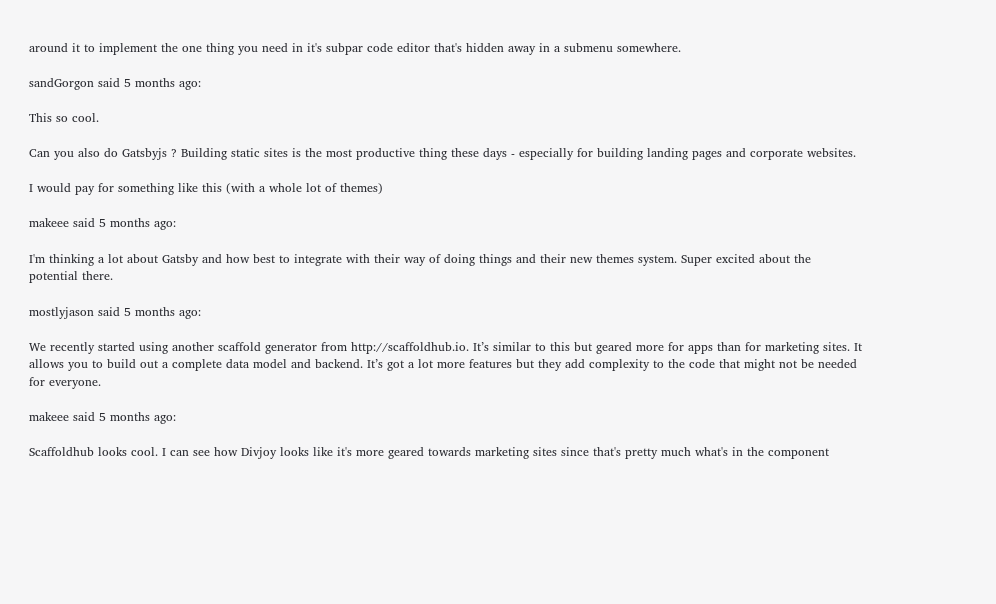around it to implement the one thing you need in it's subpar code editor that's hidden away in a submenu somewhere.

sandGorgon said 5 months ago:

This so cool.

Can you also do Gatsbyjs ? Building static sites is the most productive thing these days - especially for building landing pages and corporate websites.

I would pay for something like this (with a whole lot of themes)

makeee said 5 months ago:

I'm thinking a lot about Gatsby and how best to integrate with their way of doing things and their new themes system. Super excited about the potential there.

mostlyjason said 5 months ago:

We recently started using another scaffold generator from http://scaffoldhub.io. It’s similar to this but geared more for apps than for marketing sites. It allows you to build out a complete data model and backend. It’s got a lot more features but they add complexity to the code that might not be needed for everyone.

makeee said 5 months ago:

Scaffoldhub looks cool. I can see how Divjoy looks like it's more geared towards marketing sites since that's pretty much what's in the component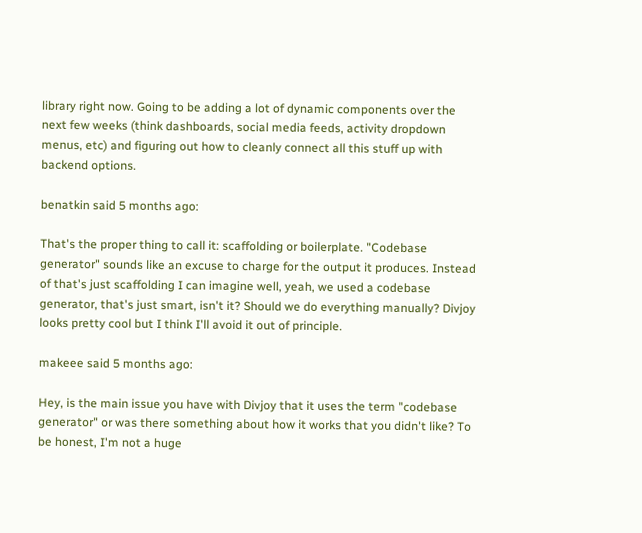library right now. Going to be adding a lot of dynamic components over the next few weeks (think dashboards, social media feeds, activity dropdown menus, etc) and figuring out how to cleanly connect all this stuff up with backend options.

benatkin said 5 months ago:

That's the proper thing to call it: scaffolding or boilerplate. "Codebase generator" sounds like an excuse to charge for the output it produces. Instead of that's just scaffolding I can imagine well, yeah, we used a codebase generator, that's just smart, isn't it? Should we do everything manually? Divjoy looks pretty cool but I think I'll avoid it out of principle.

makeee said 5 months ago:

Hey, is the main issue you have with Divjoy that it uses the term "codebase generator" or was there something about how it works that you didn't like? To be honest, I'm not a huge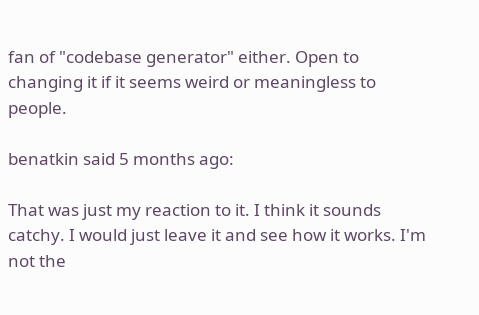fan of "codebase generator" either. Open to changing it if it seems weird or meaningless to people.

benatkin said 5 months ago:

That was just my reaction to it. I think it sounds catchy. I would just leave it and see how it works. I'm not the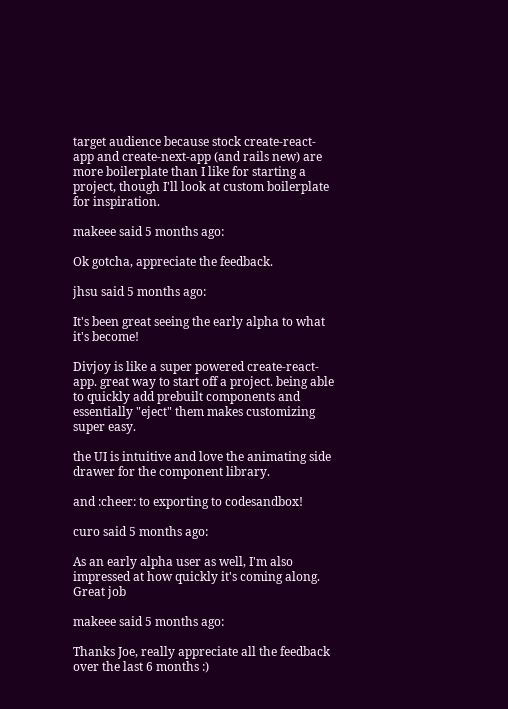target audience because stock create-react-app and create-next-app (and rails new) are more boilerplate than I like for starting a project, though I'll look at custom boilerplate for inspiration.

makeee said 5 months ago:

Ok gotcha, appreciate the feedback.

jhsu said 5 months ago:

It's been great seeing the early alpha to what it's become!

Divjoy is like a super powered create-react-app. great way to start off a project. being able to quickly add prebuilt components and essentially "eject" them makes customizing super easy.

the UI is intuitive and love the animating side drawer for the component library.

and :cheer: to exporting to codesandbox!

curo said 5 months ago:

As an early alpha user as well, I'm also impressed at how quickly it's coming along. Great job

makeee said 5 months ago:

Thanks Joe, really appreciate all the feedback over the last 6 months :)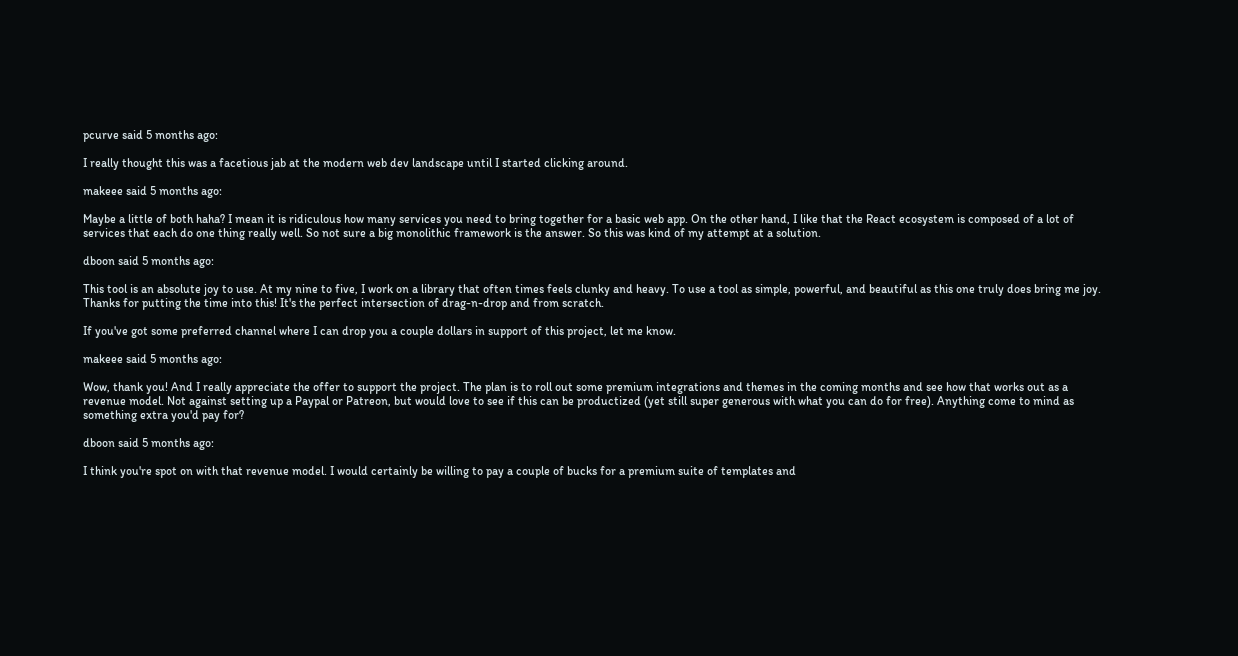pcurve said 5 months ago:

I really thought this was a facetious jab at the modern web dev landscape until I started clicking around.

makeee said 5 months ago:

Maybe a little of both haha? I mean it is ridiculous how many services you need to bring together for a basic web app. On the other hand, I like that the React ecosystem is composed of a lot of services that each do one thing really well. So not sure a big monolithic framework is the answer. So this was kind of my attempt at a solution.

dboon said 5 months ago:

This tool is an absolute joy to use. At my nine to five, I work on a library that often times feels clunky and heavy. To use a tool as simple, powerful, and beautiful as this one truly does bring me joy. Thanks for putting the time into this! It's the perfect intersection of drag-n-drop and from scratch.

If you've got some preferred channel where I can drop you a couple dollars in support of this project, let me know.

makeee said 5 months ago:

Wow, thank you! And I really appreciate the offer to support the project. The plan is to roll out some premium integrations and themes in the coming months and see how that works out as a revenue model. Not against setting up a Paypal or Patreon, but would love to see if this can be productized (yet still super generous with what you can do for free). Anything come to mind as something extra you'd pay for?

dboon said 5 months ago:

I think you're spot on with that revenue model. I would certainly be willing to pay a couple of bucks for a premium suite of templates and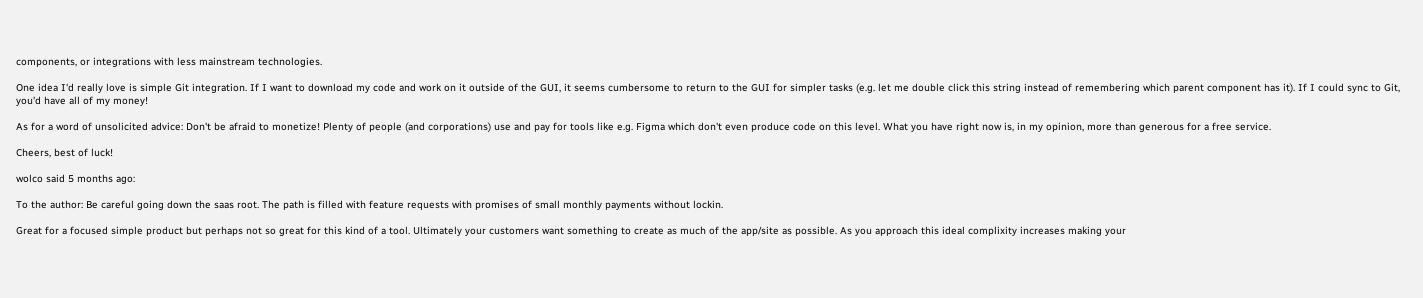components, or integrations with less mainstream technologies.

One idea I'd really love is simple Git integration. If I want to download my code and work on it outside of the GUI, it seems cumbersome to return to the GUI for simpler tasks (e.g. let me double click this string instead of remembering which parent component has it). If I could sync to Git, you'd have all of my money!

As for a word of unsolicited advice: Don't be afraid to monetize! Plenty of people (and corporations) use and pay for tools like e.g. Figma which don't even produce code on this level. What you have right now is, in my opinion, more than generous for a free service.

Cheers, best of luck!

wolco said 5 months ago:

To the author: Be careful going down the saas root. The path is filled with feature requests with promises of small monthly payments without lockin.

Great for a focused simple product but perhaps not so great for this kind of a tool. Ultimately your customers want something to create as much of the app/site as possible. As you approach this ideal complixity increases making your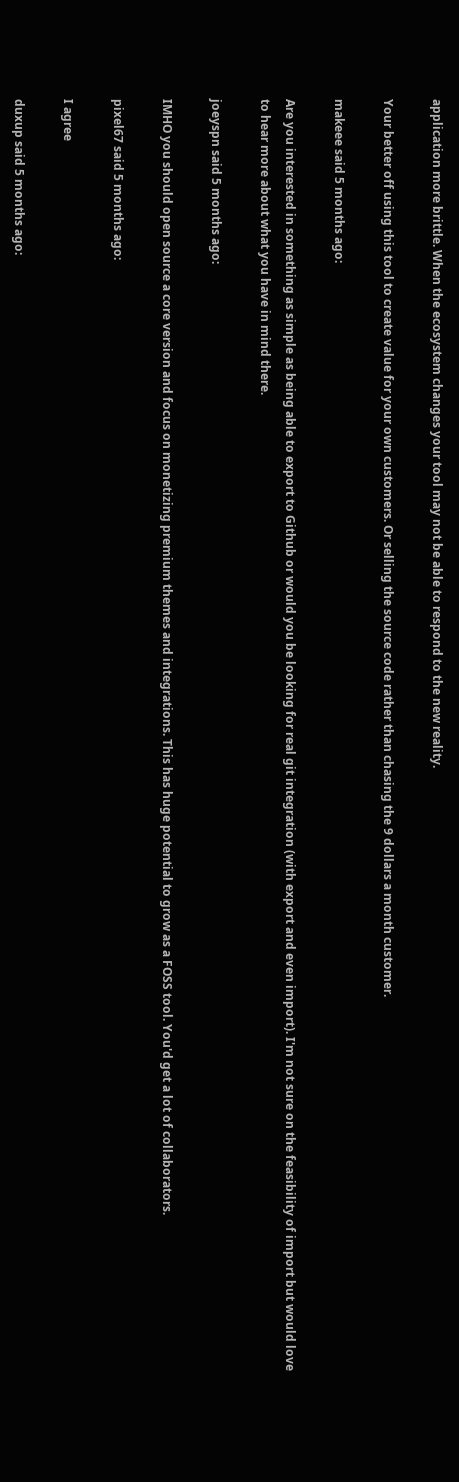application more brittle. When the ecosystem changes your tool may not be able to respond to the new reality.

Your better off using this tool to create value for your own customers. Or selling the source code rather than chasing the 9 dollars a month customer.

makeee said 5 months ago:

Are you interested in something as simple as being able to export to Github or would you be looking for real git integration (with export and even import). I'm not sure on the feasibility of import but would love to hear more about what you have in mind there.

joeyspn said 5 months ago:

IMHO you should open source a core version and focus on monetizing premium themes and integrations. This has huge potential to grow as a FOSS tool. You'd get a lot of collaborators.

pixel67 said 5 months ago:

I agree

duxup said 5 months ago: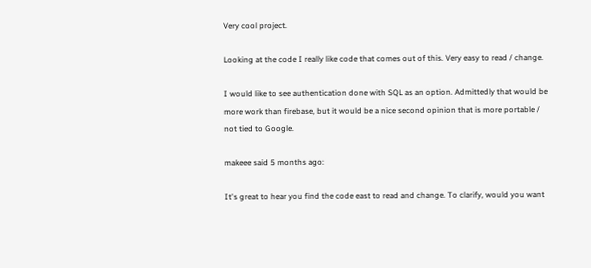Very cool project.

Looking at the code I really like code that comes out of this. Very easy to read / change.

I would like to see authentication done with SQL as an option. Admittedly that would be more work than firebase, but it would be a nice second opinion that is more portable / not tied to Google.

makeee said 5 months ago:

It's great to hear you find the code east to read and change. To clarify, would you want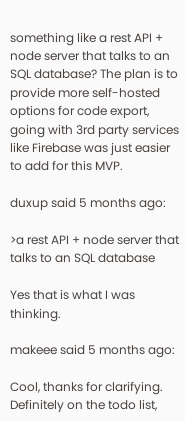something like a rest API + node server that talks to an SQL database? The plan is to provide more self-hosted options for code export, going with 3rd party services like Firebase was just easier to add for this MVP.

duxup said 5 months ago:

>a rest API + node server that talks to an SQL database

Yes that is what I was thinking.

makeee said 5 months ago:

Cool, thanks for clarifying. Definitely on the todo list,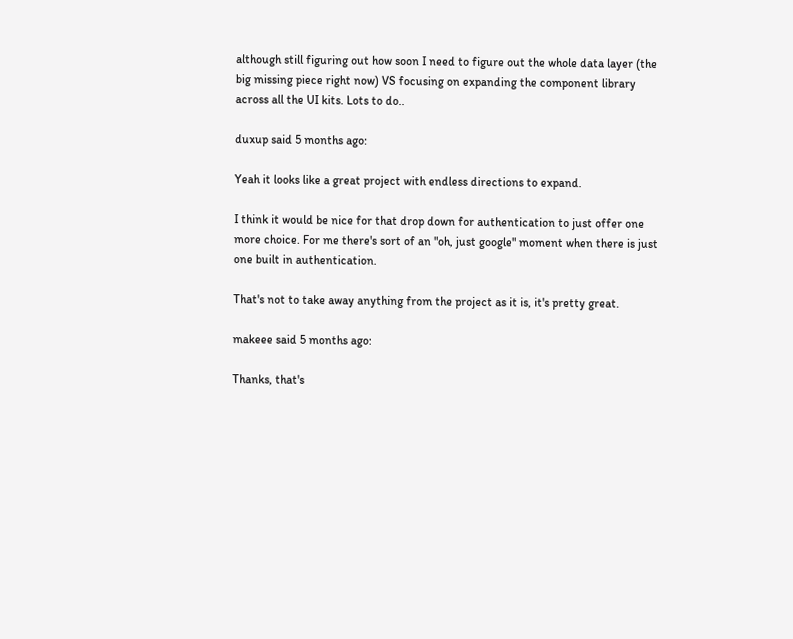although still figuring out how soon I need to figure out the whole data layer (the big missing piece right now) VS focusing on expanding the component library across all the UI kits. Lots to do..

duxup said 5 months ago:

Yeah it looks like a great project with endless directions to expand.

I think it would be nice for that drop down for authentication to just offer one more choice. For me there's sort of an "oh, just google" moment when there is just one built in authentication.

That's not to take away anything from the project as it is, it's pretty great.

makeee said 5 months ago:

Thanks, that's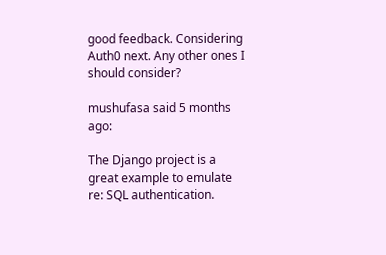good feedback. Considering Auth0 next. Any other ones I should consider?

mushufasa said 5 months ago:

The Django project is a great example to emulate re: SQL authentication.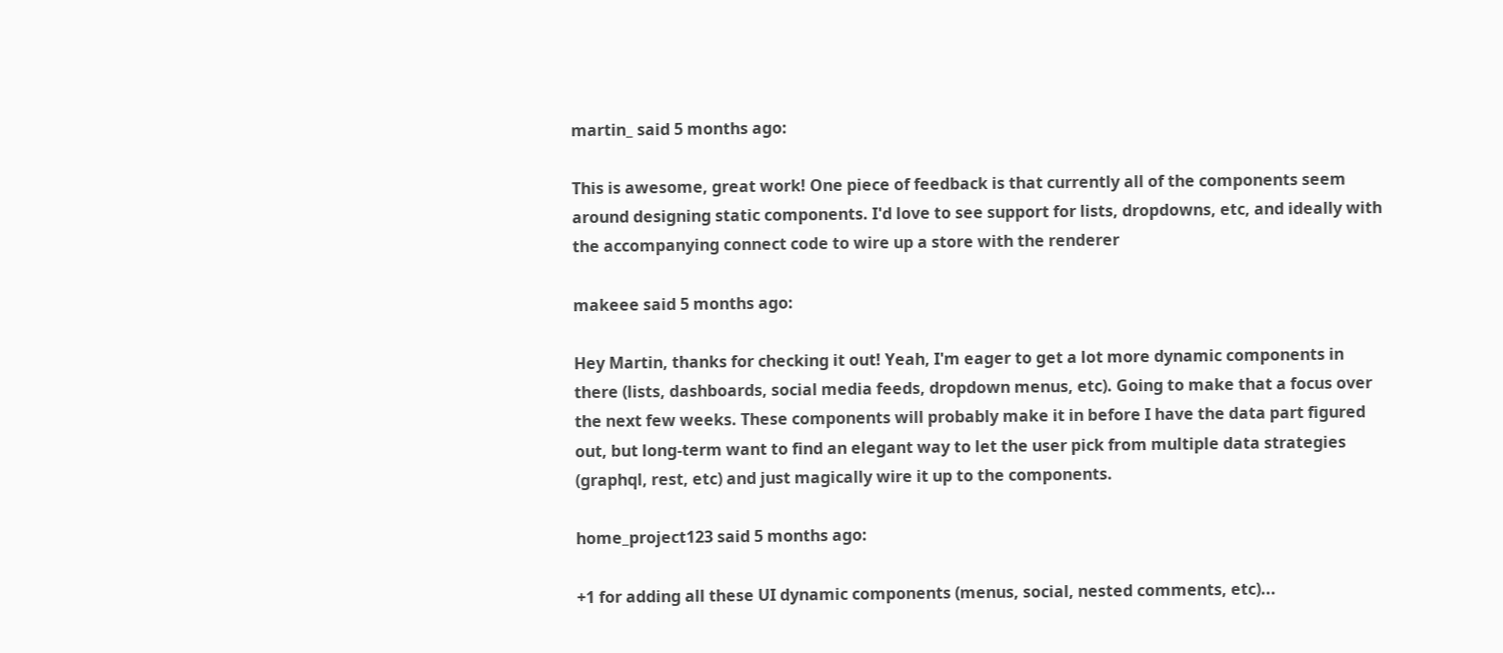martin_ said 5 months ago:

This is awesome, great work! One piece of feedback is that currently all of the components seem around designing static components. I'd love to see support for lists, dropdowns, etc, and ideally with the accompanying connect code to wire up a store with the renderer

makeee said 5 months ago:

Hey Martin, thanks for checking it out! Yeah, I'm eager to get a lot more dynamic components in there (lists, dashboards, social media feeds, dropdown menus, etc). Going to make that a focus over the next few weeks. These components will probably make it in before I have the data part figured out, but long-term want to find an elegant way to let the user pick from multiple data strategies (graphql, rest, etc) and just magically wire it up to the components.

home_project123 said 5 months ago:

+1 for adding all these UI dynamic components (menus, social, nested comments, etc)...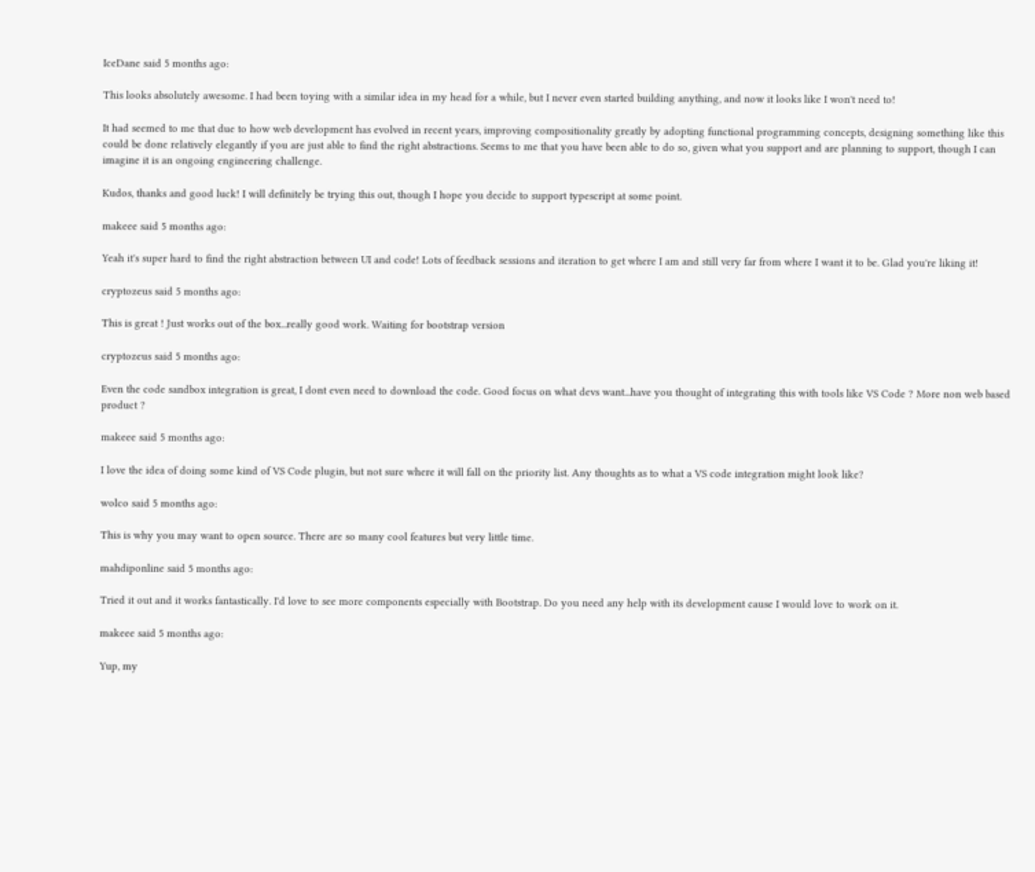IceDane said 5 months ago:

This looks absolutely awesome. I had been toying with a similar idea in my head for a while, but I never even started building anything, and now it looks like I won't need to!

It had seemed to me that due to how web development has evolved in recent years, improving compositionality greatly by adopting functional programming concepts, designing something like this could be done relatively elegantly if you are just able to find the right abstractions. Seems to me that you have been able to do so, given what you support and are planning to support, though I can imagine it is an ongoing engineering challenge.

Kudos, thanks and good luck! I will definitely be trying this out, though I hope you decide to support typescript at some point.

makeee said 5 months ago:

Yeah it's super hard to find the right abstraction between UI and code! Lots of feedback sessions and iteration to get where I am and still very far from where I want it to be. Glad you're liking it!

cryptozeus said 5 months ago:

This is great ! Just works out of the box...really good work. Waiting for bootstrap version

cryptozeus said 5 months ago:

Even the code sandbox integration is great, I dont even need to download the code. Good focus on what devs want...have you thought of integrating this with tools like VS Code ? More non web based product ?

makeee said 5 months ago:

I love the idea of doing some kind of VS Code plugin, but not sure where it will fall on the priority list. Any thoughts as to what a VS code integration might look like?

wolco said 5 months ago:

This is why you may want to open source. There are so many cool features but very little time.

mahdiponline said 5 months ago:

Tried it out and it works fantastically. I'd love to see more components especially with Bootstrap. Do you need any help with its development cause I would love to work on it.

makeee said 5 months ago:

Yup, my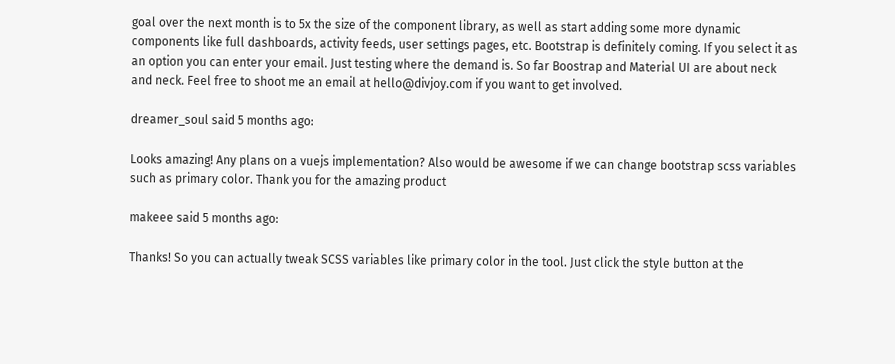goal over the next month is to 5x the size of the component library, as well as start adding some more dynamic components like full dashboards, activity feeds, user settings pages, etc. Bootstrap is definitely coming. If you select it as an option you can enter your email. Just testing where the demand is. So far Boostrap and Material UI are about neck and neck. Feel free to shoot me an email at hello@divjoy.com if you want to get involved.

dreamer_soul said 5 months ago:

Looks amazing! Any plans on a vuejs implementation? Also would be awesome if we can change bootstrap scss variables such as primary color. Thank you for the amazing product

makeee said 5 months ago:

Thanks! So you can actually tweak SCSS variables like primary color in the tool. Just click the style button at the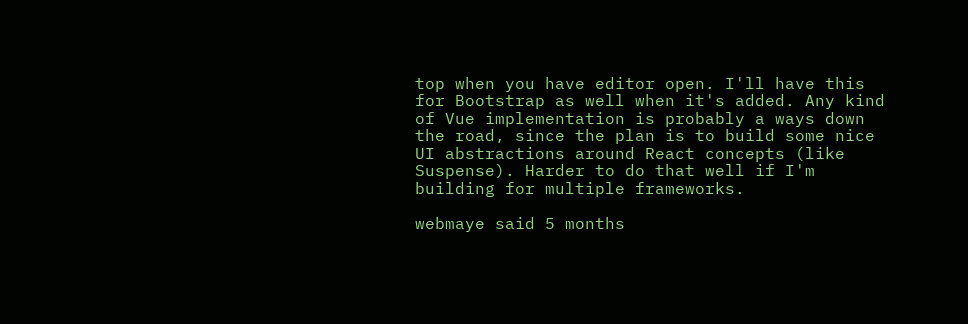top when you have editor open. I'll have this for Bootstrap as well when it's added. Any kind of Vue implementation is probably a ways down the road, since the plan is to build some nice UI abstractions around React concepts (like Suspense). Harder to do that well if I'm building for multiple frameworks.

webmaye said 5 months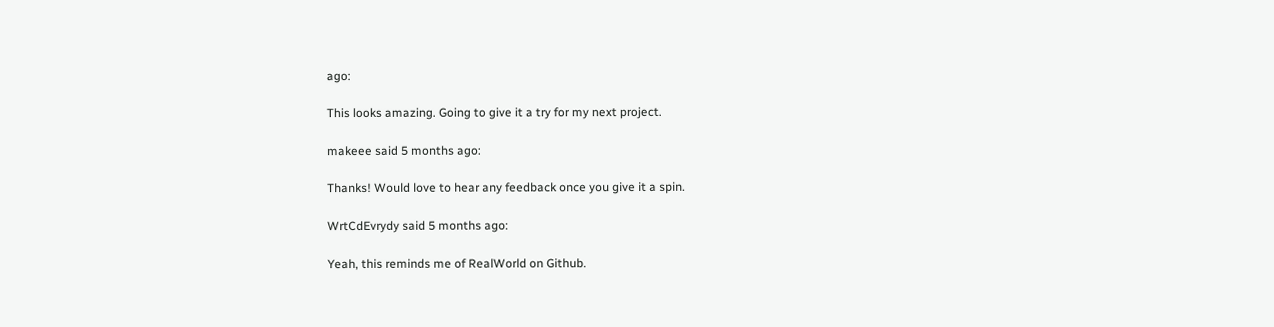ago:

This looks amazing. Going to give it a try for my next project.

makeee said 5 months ago:

Thanks! Would love to hear any feedback once you give it a spin.

WrtCdEvrydy said 5 months ago:

Yeah, this reminds me of RealWorld on Github.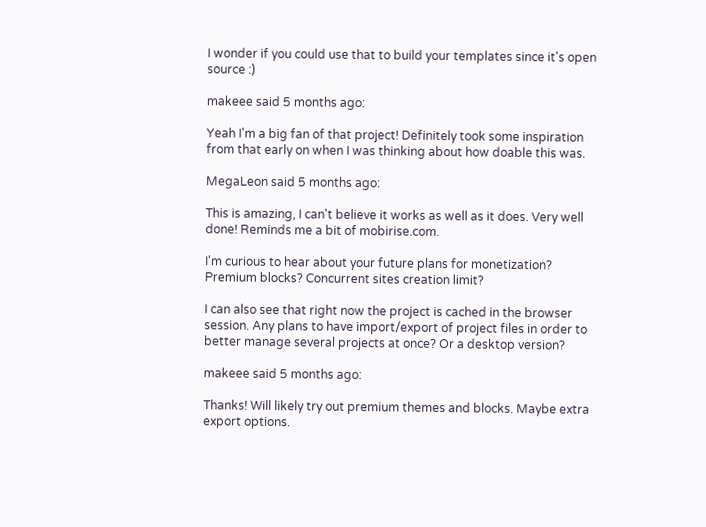I wonder if you could use that to build your templates since it's open source :)

makeee said 5 months ago:

Yeah I'm a big fan of that project! Definitely took some inspiration from that early on when I was thinking about how doable this was.

MegaLeon said 5 months ago:

This is amazing, I can't believe it works as well as it does. Very well done! Reminds me a bit of mobirise.com.

I'm curious to hear about your future plans for monetization? Premium blocks? Concurrent sites creation limit?

I can also see that right now the project is cached in the browser session. Any plans to have import/export of project files in order to better manage several projects at once? Or a desktop version?

makeee said 5 months ago:

Thanks! Will likely try out premium themes and blocks. Maybe extra export options.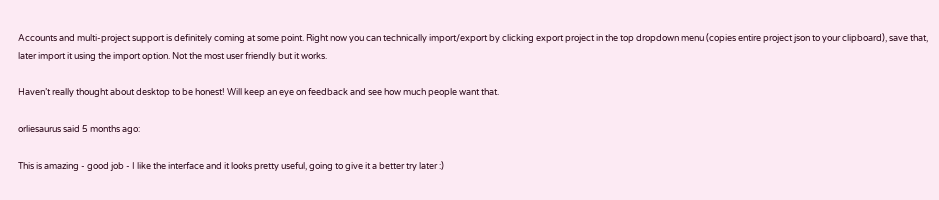Accounts and multi-project support is definitely coming at some point. Right now you can technically import/export by clicking export project in the top dropdown menu (copies entire project json to your clipboard), save that, later import it using the import option. Not the most user friendly but it works.

Haven’t really thought about desktop to be honest! Will keep an eye on feedback and see how much people want that.

orliesaurus said 5 months ago:

This is amazing - good job - I like the interface and it looks pretty useful, going to give it a better try later :)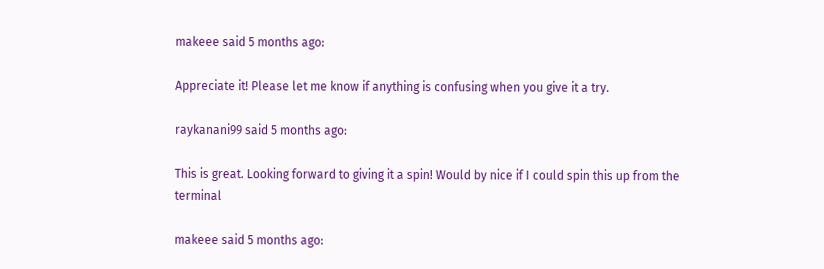makeee said 5 months ago:

Appreciate it! Please let me know if anything is confusing when you give it a try.

raykanani99 said 5 months ago:

This is great. Looking forward to giving it a spin! Would by nice if I could spin this up from the terminal

makeee said 5 months ago: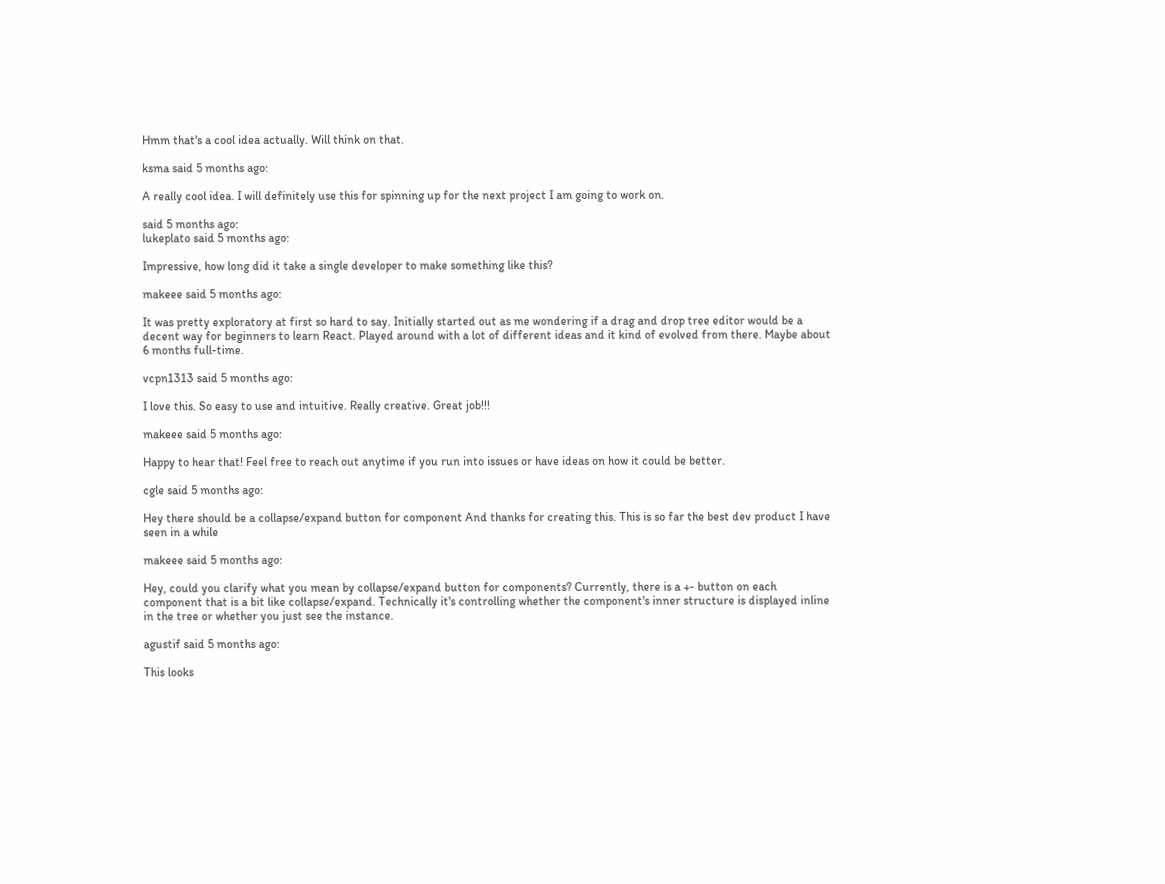Hmm that's a cool idea actually. Will think on that.

ksma said 5 months ago:

A really cool idea. I will definitely use this for spinning up for the next project I am going to work on.

said 5 months ago:
lukeplato said 5 months ago:

Impressive, how long did it take a single developer to make something like this?

makeee said 5 months ago:

It was pretty exploratory at first so hard to say. Initially started out as me wondering if a drag and drop tree editor would be a decent way for beginners to learn React. Played around with a lot of different ideas and it kind of evolved from there. Maybe about 6 months full-time.

vcpn1313 said 5 months ago:

I love this. So easy to use and intuitive. Really creative. Great job!!!

makeee said 5 months ago:

Happy to hear that! Feel free to reach out anytime if you run into issues or have ideas on how it could be better.

cgle said 5 months ago:

Hey there should be a collapse/expand button for component And thanks for creating this. This is so far the best dev product I have seen in a while

makeee said 5 months ago:

Hey, could you clarify what you mean by collapse/expand button for components? Currently, there is a +- button on each component that is a bit like collapse/expand. Technically it's controlling whether the component's inner structure is displayed inline in the tree or whether you just see the instance.

agustif said 5 months ago:

This looks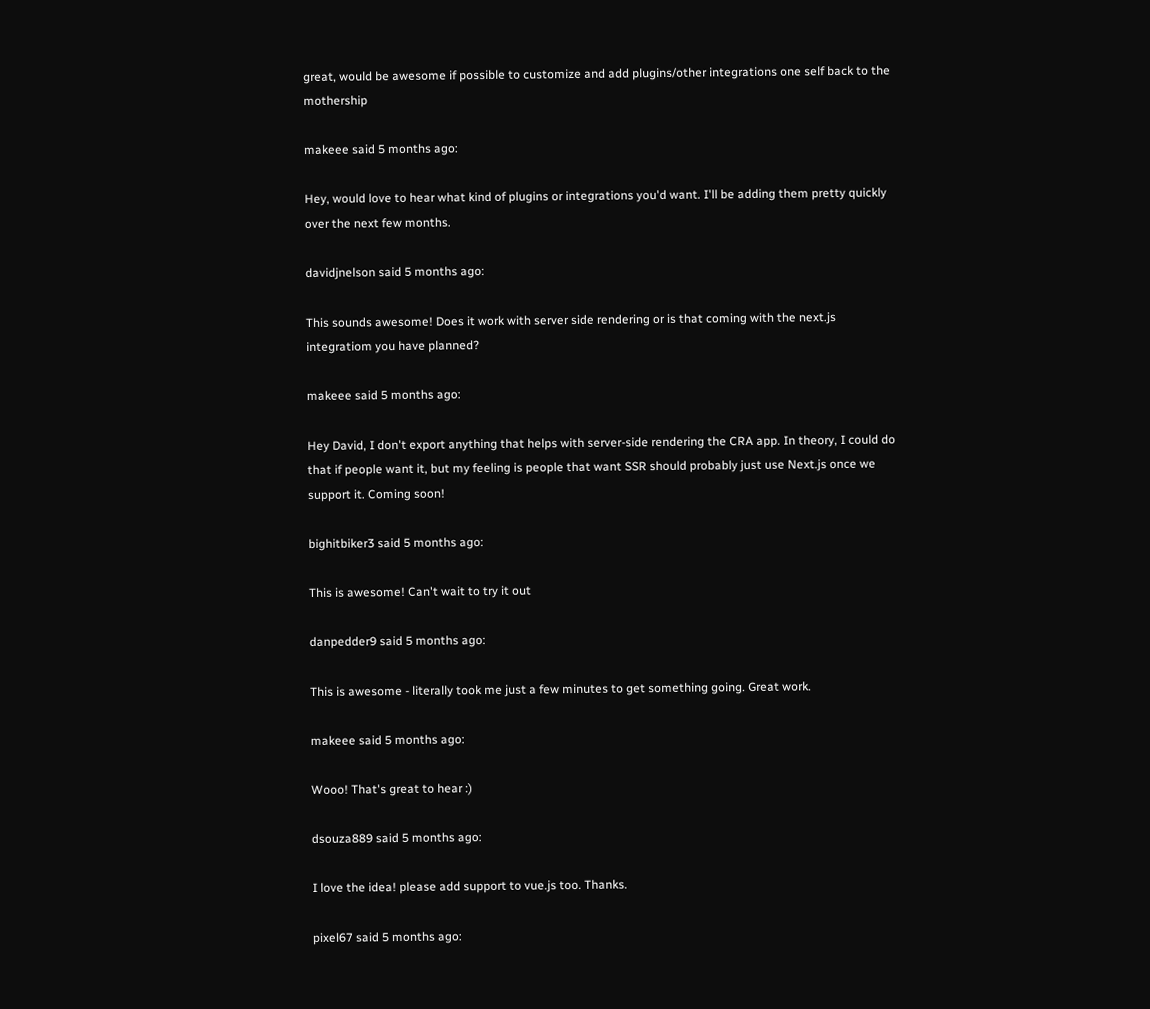great, would be awesome if possible to customize and add plugins/other integrations one self back to the mothership

makeee said 5 months ago:

Hey, would love to hear what kind of plugins or integrations you'd want. I'll be adding them pretty quickly over the next few months.

davidjnelson said 5 months ago:

This sounds awesome! Does it work with server side rendering or is that coming with the next.js integratiom you have planned?

makeee said 5 months ago:

Hey David, I don't export anything that helps with server-side rendering the CRA app. In theory, I could do that if people want it, but my feeling is people that want SSR should probably just use Next.js once we support it. Coming soon!

bighitbiker3 said 5 months ago:

This is awesome! Can't wait to try it out

danpedder9 said 5 months ago:

This is awesome - literally took me just a few minutes to get something going. Great work.

makeee said 5 months ago:

Wooo! That's great to hear :)

dsouza889 said 5 months ago:

I love the idea! please add support to vue.js too. Thanks.

pixel67 said 5 months ago: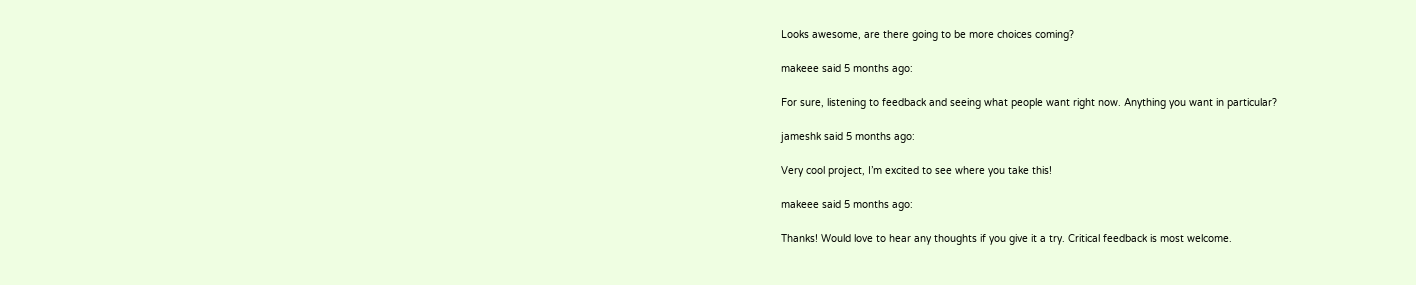Looks awesome, are there going to be more choices coming?

makeee said 5 months ago:

For sure, listening to feedback and seeing what people want right now. Anything you want in particular?

jameshk said 5 months ago:

Very cool project, I’m excited to see where you take this!

makeee said 5 months ago:

Thanks! Would love to hear any thoughts if you give it a try. Critical feedback is most welcome.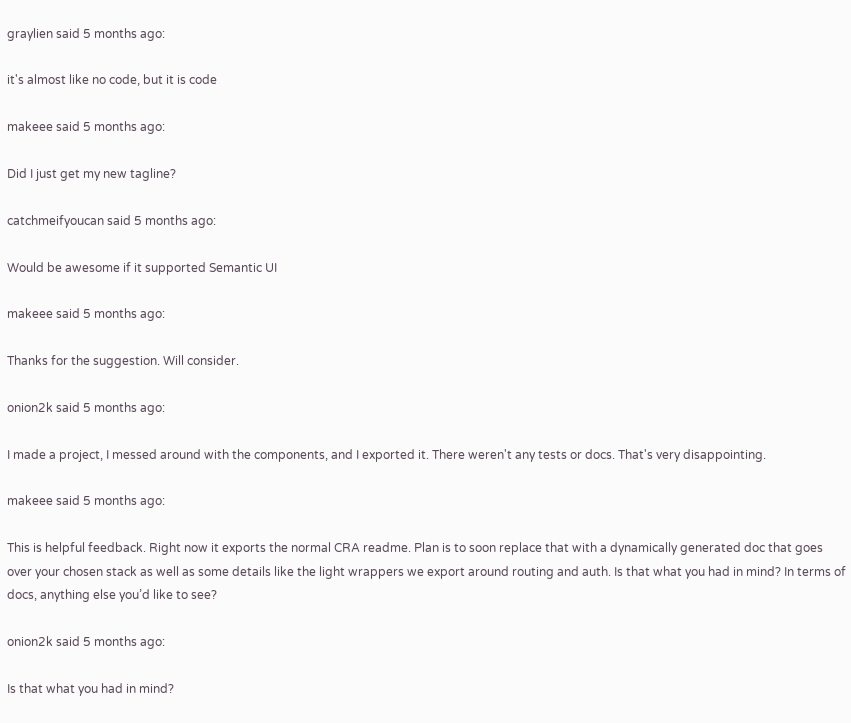graylien said 5 months ago:

it's almost like no code, but it is code

makeee said 5 months ago:

Did I just get my new tagline?

catchmeifyoucan said 5 months ago:

Would be awesome if it supported Semantic UI

makeee said 5 months ago:

Thanks for the suggestion. Will consider.

onion2k said 5 months ago:

I made a project, I messed around with the components, and I exported it. There weren't any tests or docs. That's very disappointing.

makeee said 5 months ago:

This is helpful feedback. Right now it exports the normal CRA readme. Plan is to soon replace that with a dynamically generated doc that goes over your chosen stack as well as some details like the light wrappers we export around routing and auth. Is that what you had in mind? In terms of docs, anything else you’d like to see?

onion2k said 5 months ago:

Is that what you had in mind?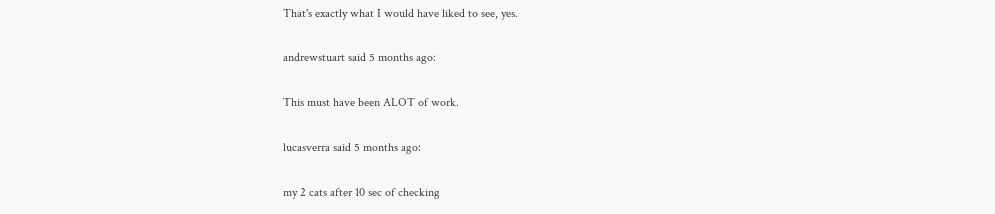That's exactly what I would have liked to see, yes.

andrewstuart said 5 months ago:

This must have been ALOT of work.

lucasverra said 5 months ago:

my 2 cats after 10 sec of checking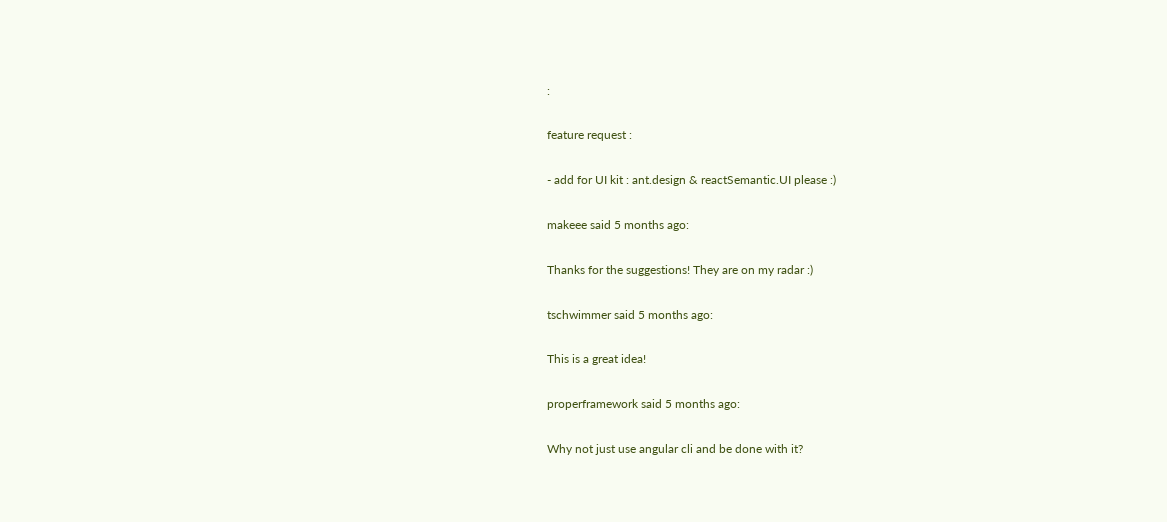:

feature request :

- add for UI kit : ant.design & reactSemantic.UI please :)

makeee said 5 months ago:

Thanks for the suggestions! They are on my radar :)

tschwimmer said 5 months ago:

This is a great idea!

properframework said 5 months ago:

Why not just use angular cli and be done with it?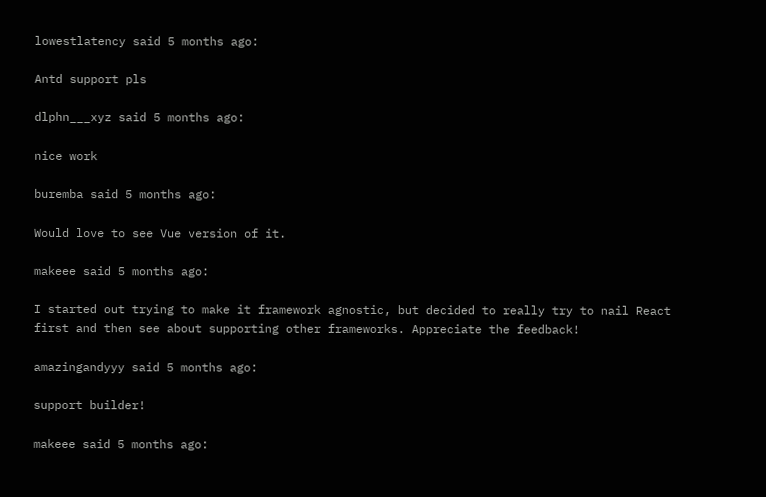lowestlatency said 5 months ago:

Antd support pls

dlphn___xyz said 5 months ago:

nice work

buremba said 5 months ago:

Would love to see Vue version of it.

makeee said 5 months ago:

I started out trying to make it framework agnostic, but decided to really try to nail React first and then see about supporting other frameworks. Appreciate the feedback!

amazingandyyy said 5 months ago:

support builder!

makeee said 5 months ago: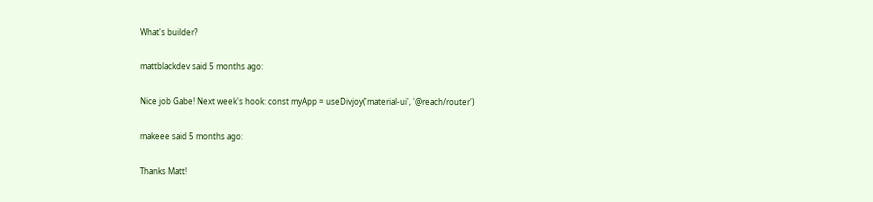What's builder?

mattblackdev said 5 months ago:

Nice job Gabe! Next week's hook: const myApp = useDivjoy('material-ui', '@reach/router')

makeee said 5 months ago:

Thanks Matt!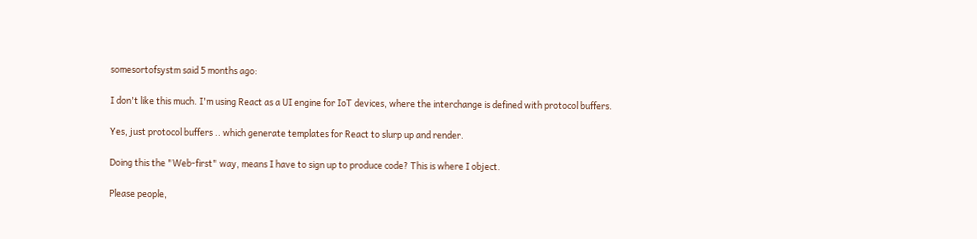somesortofsystm said 5 months ago:

I don't like this much. I'm using React as a UI engine for IoT devices, where the interchange is defined with protocol buffers.

Yes, just protocol buffers .. which generate templates for React to slurp up and render.

Doing this the "Web-first" way, means I have to sign up to produce code? This is where I object.

Please people,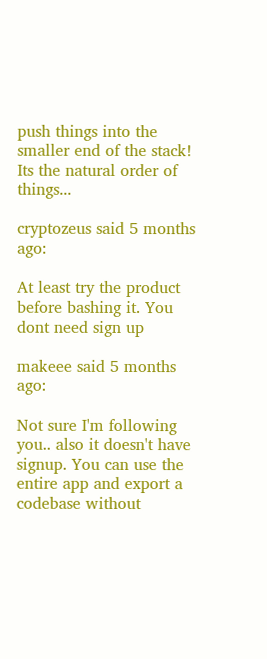push things into the smaller end of the stack! Its the natural order of things...

cryptozeus said 5 months ago:

At least try the product before bashing it. You dont need sign up

makeee said 5 months ago:

Not sure I'm following you.. also it doesn't have signup. You can use the entire app and export a codebase without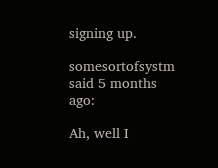signing up.

somesortofsystm said 5 months ago:

Ah, well I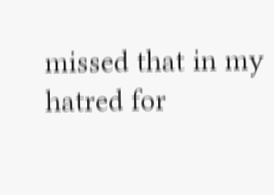missed that in my hatred for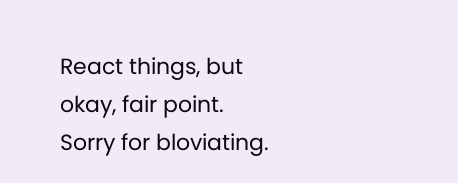React things, but okay, fair point. Sorry for bloviating.